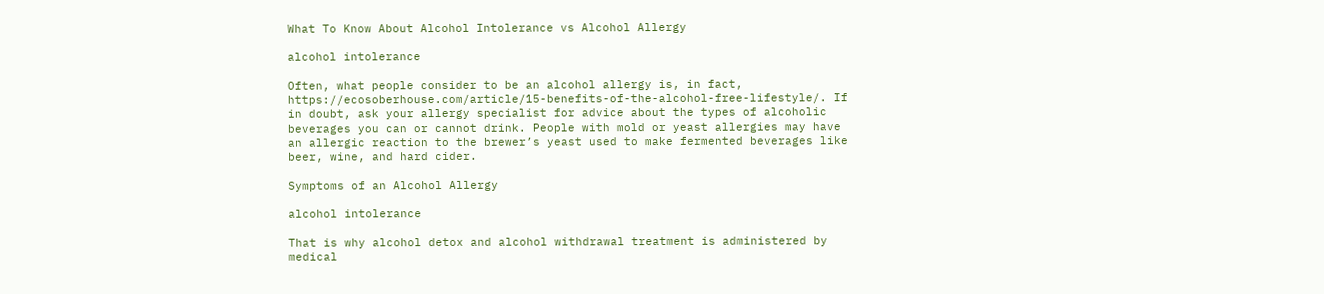What To Know About Alcohol Intolerance vs Alcohol Allergy

alcohol intolerance

Often, what people consider to be an alcohol allergy is, in fact, https://ecosoberhouse.com/article/15-benefits-of-the-alcohol-free-lifestyle/. If in doubt, ask your allergy specialist for advice about the types of alcoholic beverages you can or cannot drink. People with mold or yeast allergies may have an allergic reaction to the brewer’s yeast used to make fermented beverages like beer, wine, and hard cider.

Symptoms of an Alcohol Allergy

alcohol intolerance

That is why alcohol detox and alcohol withdrawal treatment is administered by medical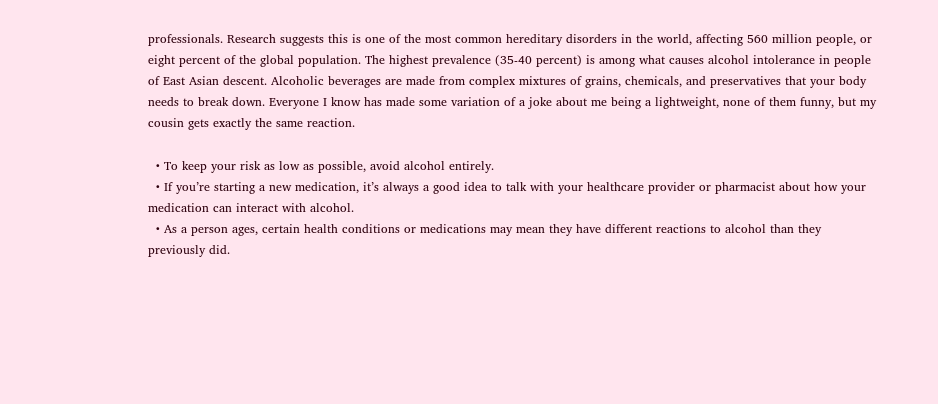professionals. Research suggests this is one of the most common hereditary disorders in the world, affecting 560 million people, or eight percent of the global population. The highest prevalence (35-40 percent) is among what causes alcohol intolerance in people of East Asian descent. Alcoholic beverages are made from complex mixtures of grains, chemicals, and preservatives that your body needs to break down. Everyone I know has made some variation of a joke about me being a lightweight, none of them funny, but my cousin gets exactly the same reaction.

  • To keep your risk as low as possible, avoid alcohol entirely.
  • If you’re starting a new medication, it’s always a good idea to talk with your healthcare provider or pharmacist about how your medication can interact with alcohol.
  • As a person ages, certain health conditions or medications may mean they have different reactions to alcohol than they previously did.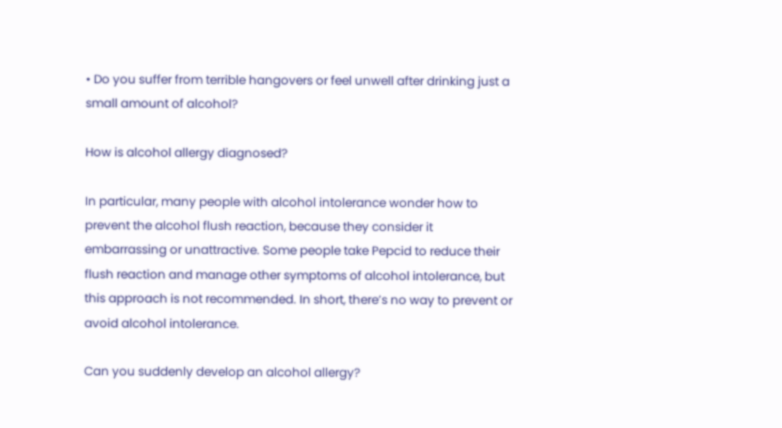• Do you suffer from terrible hangovers or feel unwell after drinking just a small amount of alcohol?

How is alcohol allergy diagnosed?

In particular, many people with alcohol intolerance wonder how to prevent the alcohol flush reaction, because they consider it embarrassing or unattractive. Some people take Pepcid to reduce their flush reaction and manage other symptoms of alcohol intolerance, but this approach is not recommended. In short, there’s no way to prevent or avoid alcohol intolerance.

Can you suddenly develop an alcohol allergy?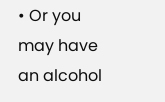• Or you may have an alcohol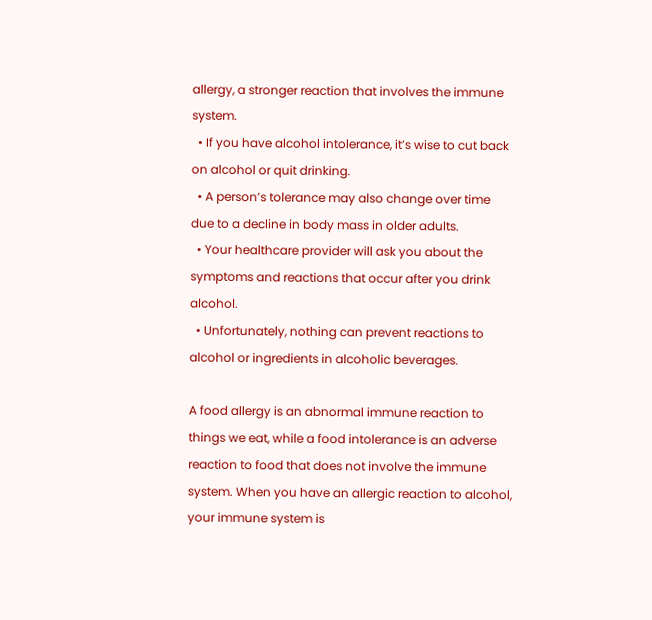allergy, a stronger reaction that involves the immune system.
  • If you have alcohol intolerance, it’s wise to cut back on alcohol or quit drinking.
  • A person’s tolerance may also change over time due to a decline in body mass in older adults.
  • Your healthcare provider will ask you about the symptoms and reactions that occur after you drink alcohol.
  • Unfortunately, nothing can prevent reactions to alcohol or ingredients in alcoholic beverages.

A food allergy is an abnormal immune reaction to things we eat, while a food intolerance is an adverse reaction to food that does not involve the immune system. When you have an allergic reaction to alcohol, your immune system is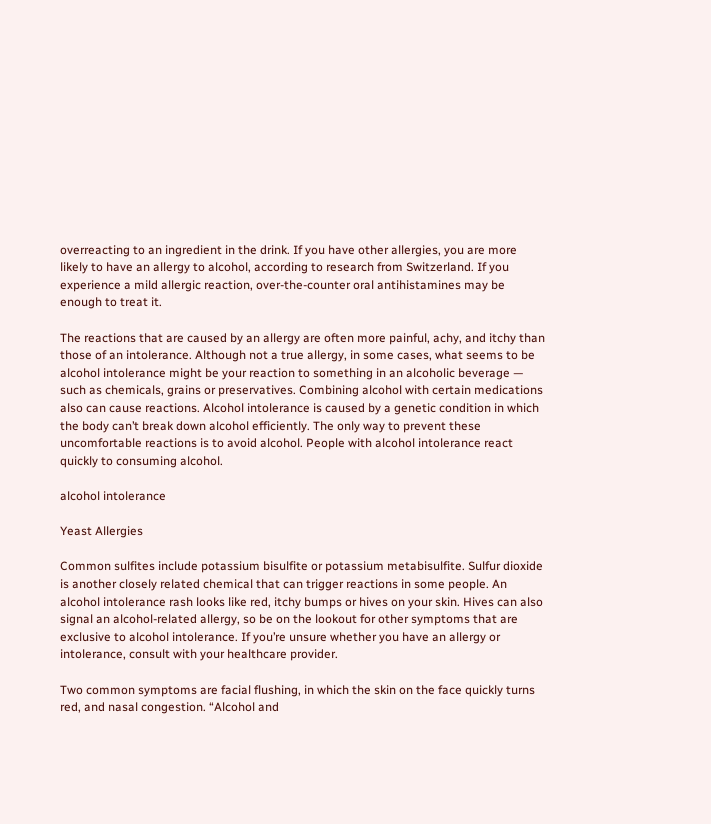overreacting to an ingredient in the drink. If you have other allergies, you are more likely to have an allergy to alcohol, according to research from Switzerland. If you experience a mild allergic reaction, over-the-counter oral antihistamines may be enough to treat it.

The reactions that are caused by an allergy are often more painful, achy, and itchy than those of an intolerance. Although not a true allergy, in some cases, what seems to be alcohol intolerance might be your reaction to something in an alcoholic beverage — such as chemicals, grains or preservatives. Combining alcohol with certain medications also can cause reactions. Alcohol intolerance is caused by a genetic condition in which the body can’t break down alcohol efficiently. The only way to prevent these uncomfortable reactions is to avoid alcohol. People with alcohol intolerance react quickly to consuming alcohol.

alcohol intolerance

Yeast Allergies

Common sulfites include potassium bisulfite or potassium metabisulfite. Sulfur dioxide is another closely related chemical that can trigger reactions in some people. An alcohol intolerance rash looks like red, itchy bumps or hives on your skin. Hives can also signal an alcohol-related allergy, so be on the lookout for other symptoms that are exclusive to alcohol intolerance. If you’re unsure whether you have an allergy or intolerance, consult with your healthcare provider.

Two common symptoms are facial flushing, in which the skin on the face quickly turns red, and nasal congestion. “Alcohol and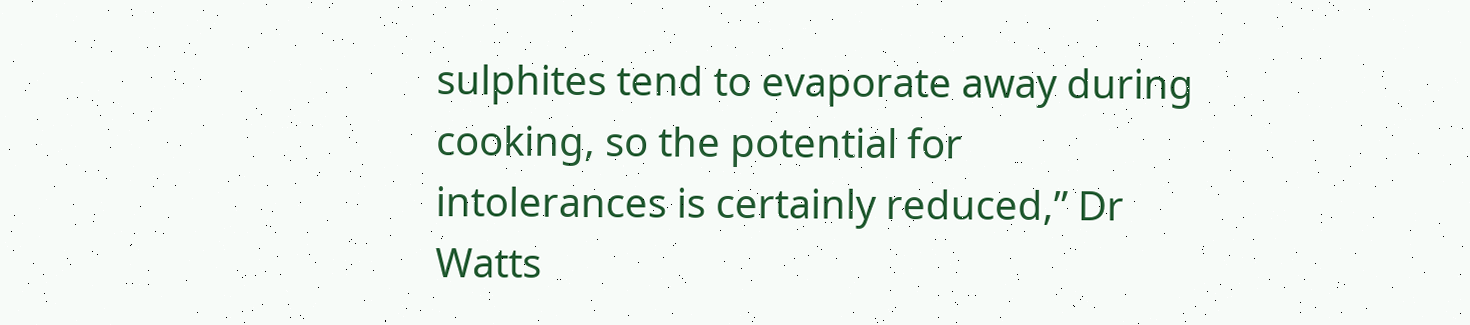sulphites tend to evaporate away during cooking, so the potential for intolerances is certainly reduced,” Dr Watts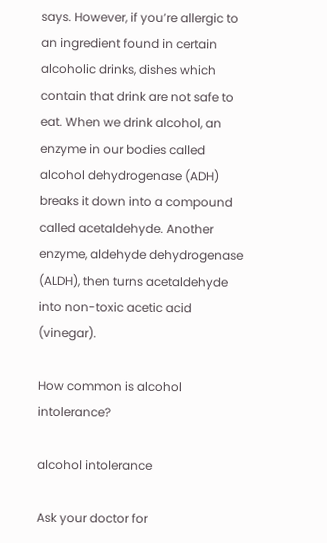says. However, if you’re allergic to an ingredient found in certain alcoholic drinks, dishes which contain that drink are not safe to eat. When we drink alcohol, an enzyme in our bodies called alcohol dehydrogenase (ADH) breaks it down into a compound called acetaldehyde. Another enzyme, aldehyde dehydrogenase (ALDH), then turns acetaldehyde into non-toxic acetic acid (vinegar).

How common is alcohol intolerance?

alcohol intolerance

Ask your doctor for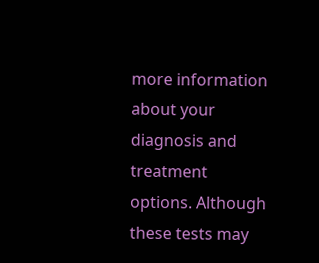more information about your diagnosis and treatment options. Although these tests may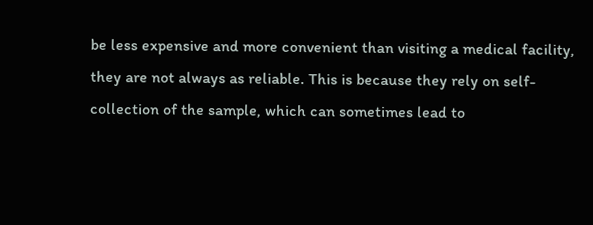be less expensive and more convenient than visiting a medical facility, they are not always as reliable. This is because they rely on self-collection of the sample, which can sometimes lead to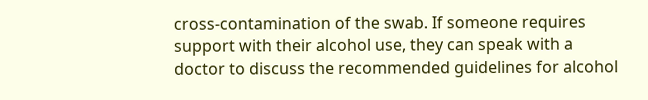cross-contamination of the swab. If someone requires support with their alcohol use, they can speak with a doctor to discuss the recommended guidelines for alcohol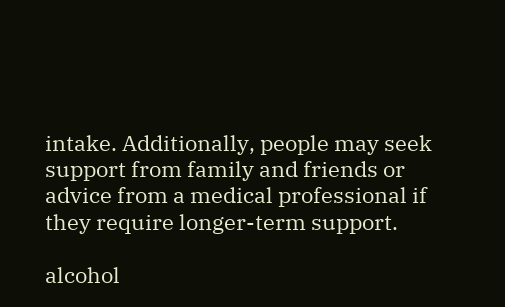intake. Additionally, people may seek support from family and friends or advice from a medical professional if they require longer-term support.

alcohol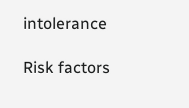intolerance

Risk factors